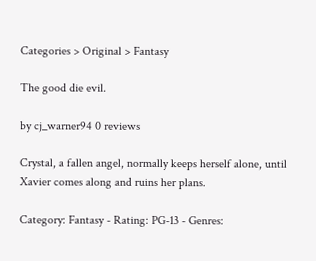Categories > Original > Fantasy

The good die evil.

by cj_warner94 0 reviews

Crystal, a fallen angel, normally keeps herself alone, until Xavier comes along and ruins her plans.

Category: Fantasy - Rating: PG-13 - Genres: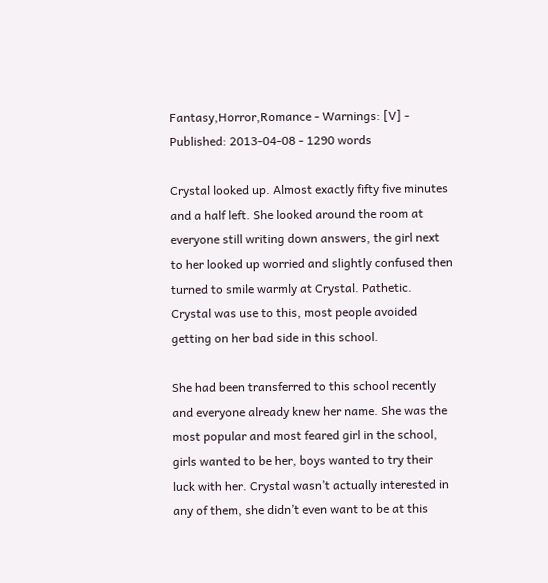Fantasy,Horror,Romance - Warnings: [V] - Published: 2013-04-08 - 1290 words

Crystal looked up. Almost exactly fifty five minutes and a half left. She looked around the room at everyone still writing down answers, the girl next to her looked up worried and slightly confused then turned to smile warmly at Crystal. Pathetic. Crystal was use to this, most people avoided getting on her bad side in this school.

She had been transferred to this school recently and everyone already knew her name. She was the most popular and most feared girl in the school, girls wanted to be her, boys wanted to try their luck with her. Crystal wasn’t actually interested in any of them, she didn’t even want to be at this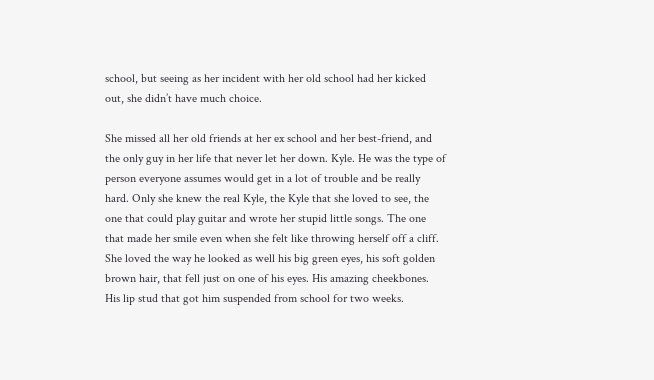school, but seeing as her incident with her old school had her kicked out, she didn’t have much choice.

She missed all her old friends at her ex school and her best-friend, and the only guy in her life that never let her down. Kyle. He was the type of person everyone assumes would get in a lot of trouble and be really hard. Only she knew the real Kyle, the Kyle that she loved to see, the one that could play guitar and wrote her stupid little songs. The one that made her smile even when she felt like throwing herself off a cliff. She loved the way he looked as well his big green eyes, his soft golden brown hair, that fell just on one of his eyes. His amazing cheekbones. His lip stud that got him suspended from school for two weeks.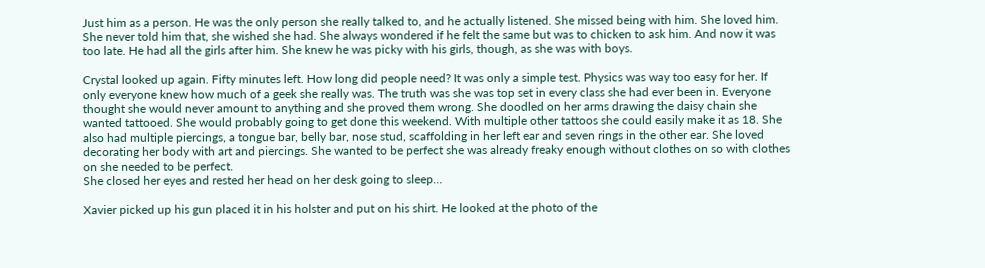Just him as a person. He was the only person she really talked to, and he actually listened. She missed being with him. She loved him. She never told him that, she wished she had. She always wondered if he felt the same but was to chicken to ask him. And now it was too late. He had all the girls after him. She knew he was picky with his girls, though, as she was with boys.

Crystal looked up again. Fifty minutes left. How long did people need? It was only a simple test. Physics was way too easy for her. If only everyone knew how much of a geek she really was. The truth was she was top set in every class she had ever been in. Everyone thought she would never amount to anything and she proved them wrong. She doodled on her arms drawing the daisy chain she wanted tattooed. She would probably going to get done this weekend. With multiple other tattoos she could easily make it as 18. She also had multiple piercings, a tongue bar, belly bar, nose stud, scaffolding in her left ear and seven rings in the other ear. She loved decorating her body with art and piercings. She wanted to be perfect she was already freaky enough without clothes on so with clothes on she needed to be perfect.
She closed her eyes and rested her head on her desk going to sleep…

Xavier picked up his gun placed it in his holster and put on his shirt. He looked at the photo of the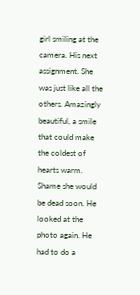girl smiling at the camera. His next assignment. She was just like all the others. Amazingly beautiful, a smile that could make the coldest of hearts warm. Shame she would be dead soon. He looked at the photo again. He had to do a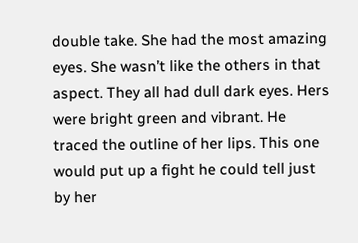double take. She had the most amazing eyes. She wasn’t like the others in that aspect. They all had dull dark eyes. Hers were bright green and vibrant. He traced the outline of her lips. This one would put up a fight he could tell just by her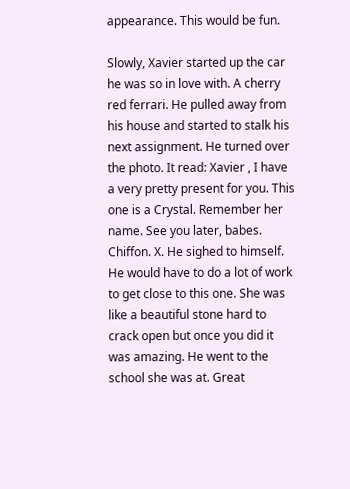appearance. This would be fun.

Slowly, Xavier started up the car he was so in love with. A cherry red ferrari. He pulled away from his house and started to stalk his next assignment. He turned over the photo. It read: Xavier , I have a very pretty present for you. This one is a Crystal. Remember her name. See you later, babes. Chiffon. X. He sighed to himself. He would have to do a lot of work to get close to this one. She was like a beautiful stone hard to crack open but once you did it was amazing. He went to the school she was at. Great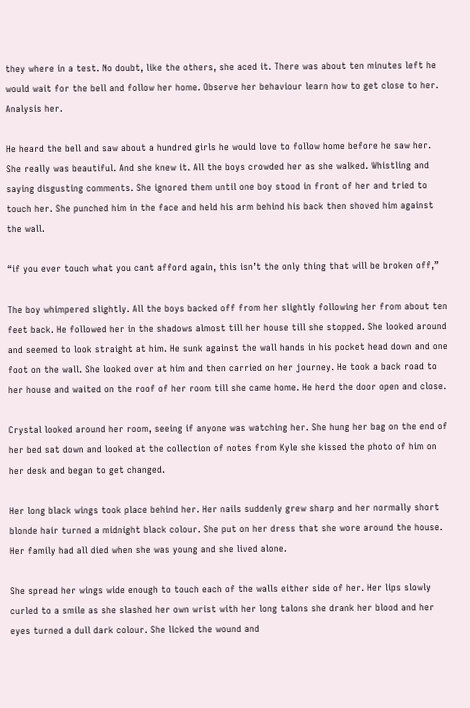they where in a test. No doubt, like the others, she aced it. There was about ten minutes left he would wait for the bell and follow her home. Observe her behaviour learn how to get close to her. Analysis her.

He heard the bell and saw about a hundred girls he would love to follow home before he saw her. She really was beautiful. And she knew it. All the boys crowded her as she walked. Whistling and saying disgusting comments. She ignored them until one boy stood in front of her and tried to touch her. She punched him in the face and held his arm behind his back then shoved him against the wall.

“if you ever touch what you cant afford again, this isn’t the only thing that will be broken off,”

The boy whimpered slightly. All the boys backed off from her slightly following her from about ten feet back. He followed her in the shadows almost till her house till she stopped. She looked around and seemed to look straight at him. He sunk against the wall hands in his pocket head down and one foot on the wall. She looked over at him and then carried on her journey. He took a back road to her house and waited on the roof of her room till she came home. He herd the door open and close.

Crystal looked around her room, seeing if anyone was watching her. She hung her bag on the end of her bed sat down and looked at the collection of notes from Kyle she kissed the photo of him on her desk and began to get changed.

Her long black wings took place behind her. Her nails suddenly grew sharp and her normally short blonde hair turned a midnight black colour. She put on her dress that she wore around the house. Her family had all died when she was young and she lived alone.

She spread her wings wide enough to touch each of the walls either side of her. Her lips slowly curled to a smile as she slashed her own wrist with her long talons she drank her blood and her eyes turned a dull dark colour. She licked the wound and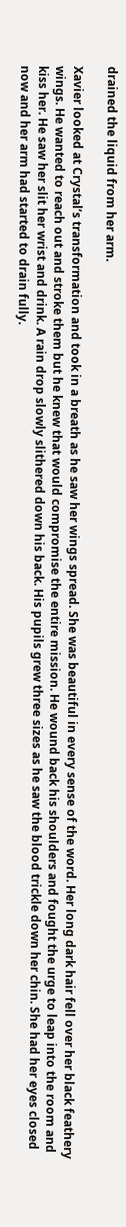drained the liquid from her arm.

Xavier looked at Crystal’s transformation and took in a breath as he saw her wings spread. She was beautiful in every sense of the word. Her long dark hair fell over her black feathery wings. He wanted to reach out and stroke them but he knew that would compromise the entire mission. He wound back his shoulders and fought the urge to leap into the room and kiss her. He saw her slit her wrist and drink. A rain drop slowly slithered down his back. His pupils grew three sizes as he saw the blood trickle down her chin. She had her eyes closed now and her arm had started to drain fully.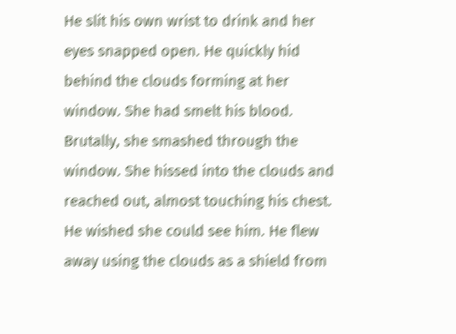He slit his own wrist to drink and her eyes snapped open. He quickly hid behind the clouds forming at her window. She had smelt his blood. Brutally, she smashed through the window. She hissed into the clouds and reached out, almost touching his chest. He wished she could see him. He flew away using the clouds as a shield from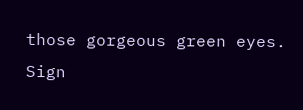those gorgeous green eyes.
Sign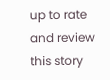up to rate and review this story